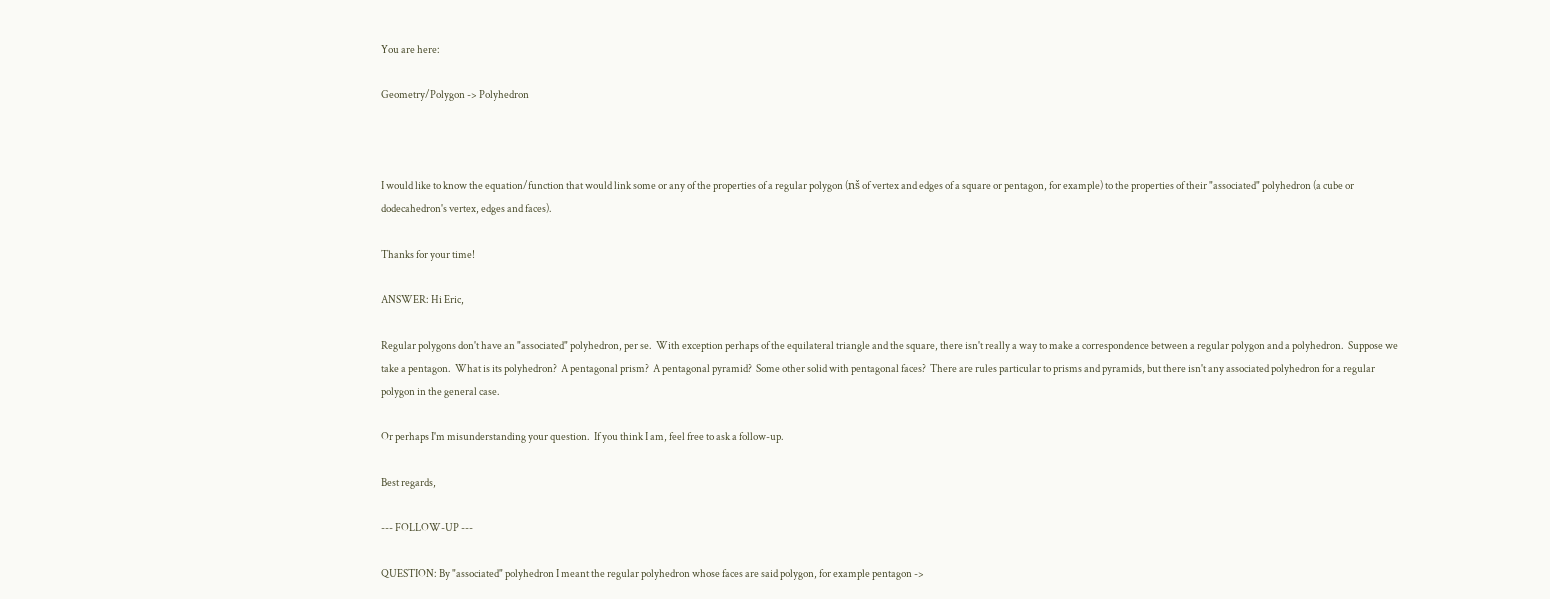You are here:

Geometry/Polygon -> Polyhedron



I would like to know the equation/function that would link some or any of the properties of a regular polygon (nš of vertex and edges of a square or pentagon, for example) to the properties of their "associated" polyhedron (a cube or dodecahedron's vertex, edges and faces).

Thanks for your time!

ANSWER: Hi Eric,

Regular polygons don't have an "associated" polyhedron, per se.  With exception perhaps of the equilateral triangle and the square, there isn't really a way to make a correspondence between a regular polygon and a polyhedron.  Suppose we take a pentagon.  What is its polyhedron?  A pentagonal prism?  A pentagonal pyramid?  Some other solid with pentagonal faces?  There are rules particular to prisms and pyramids, but there isn't any associated polyhedron for a regular polygon in the general case.

Or perhaps I'm misunderstanding your question.  If you think I am, feel free to ask a follow-up.

Best regards,

--- FOLLOW-UP ---

QUESTION: By "associated" polyhedron I meant the regular polyhedron whose faces are said polygon, for example pentagon ->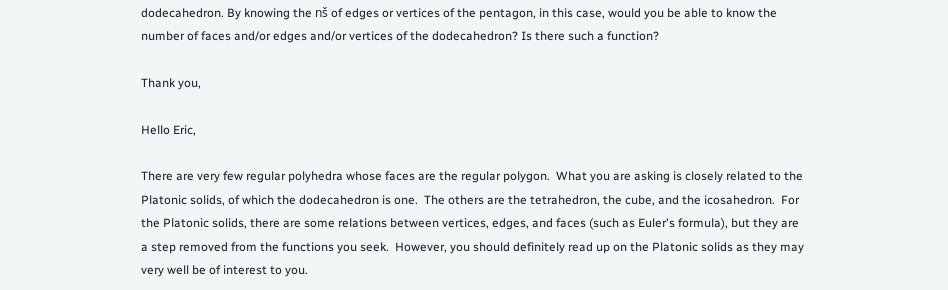dodecahedron. By knowing the nš of edges or vertices of the pentagon, in this case, would you be able to know the number of faces and/or edges and/or vertices of the dodecahedron? Is there such a function?

Thank you,

Hello Eric,

There are very few regular polyhedra whose faces are the regular polygon.  What you are asking is closely related to the Platonic solids, of which the dodecahedron is one.  The others are the tetrahedron, the cube, and the icosahedron.  For the Platonic solids, there are some relations between vertices, edges, and faces (such as Euler's formula), but they are a step removed from the functions you seek.  However, you should definitely read up on the Platonic solids as they may very well be of interest to you.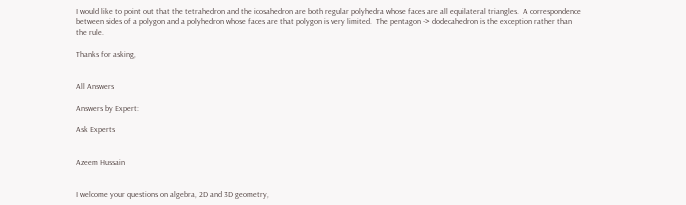I would like to point out that the tetrahedron and the icosahedron are both regular polyhedra whose faces are all equilateral triangles.  A correspondence between sides of a polygon and a polyhedron whose faces are that polygon is very limited.  The pentagon -> dodecahedron is the exception rather than the rule.

Thanks for asking,


All Answers

Answers by Expert:

Ask Experts


Azeem Hussain


I welcome your questions on algebra, 2D and 3D geometry,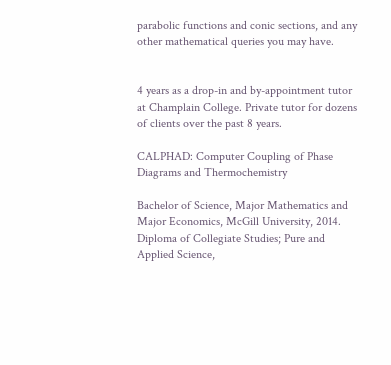parabolic functions and conic sections, and any other mathematical queries you may have.


4 years as a drop-in and by-appointment tutor at Champlain College. Private tutor for dozens of clients over the past 8 years.

CALPHAD: Computer Coupling of Phase Diagrams and Thermochemistry

Bachelor of Science, Major Mathematics and Major Economics, McGill University, 2014. Diploma of Collegiate Studies; Pure and Applied Science,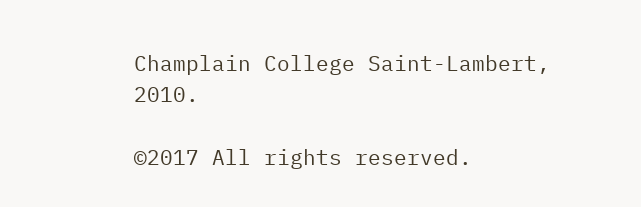Champlain College Saint-Lambert, 2010.

©2017 All rights reserved.